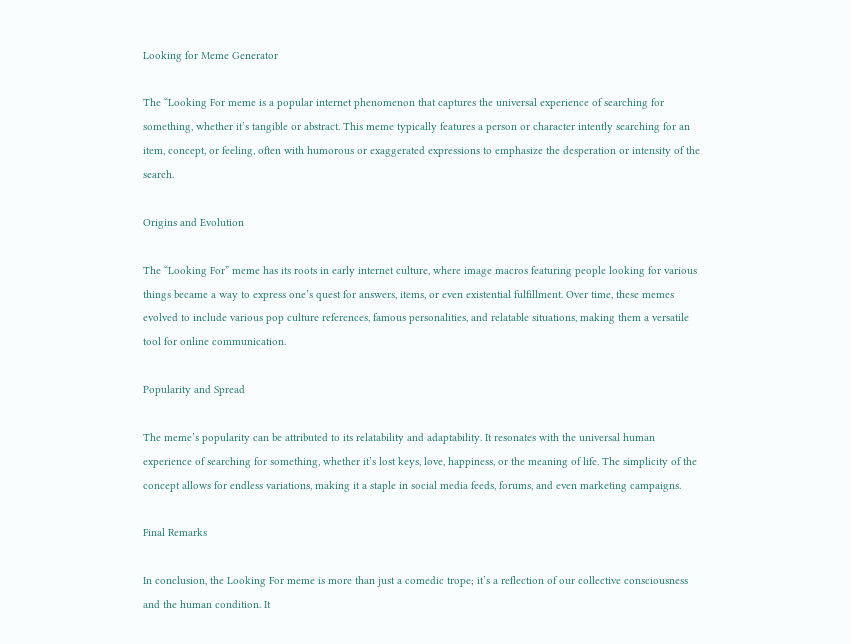Looking for Meme Generator

The “Looking For meme is a popular internet phenomenon that captures the universal experience of searching for something, whether it’s tangible or abstract. This meme typically features a person or character intently searching for an item, concept, or feeling, often with humorous or exaggerated expressions to emphasize the desperation or intensity of the search.

Origins and Evolution

The “Looking For” meme has its roots in early internet culture, where image macros featuring people looking for various things became a way to express one’s quest for answers, items, or even existential fulfillment. Over time, these memes evolved to include various pop culture references, famous personalities, and relatable situations, making them a versatile tool for online communication.

Popularity and Spread

The meme’s popularity can be attributed to its relatability and adaptability. It resonates with the universal human experience of searching for something, whether it’s lost keys, love, happiness, or the meaning of life. The simplicity of the concept allows for endless variations, making it a staple in social media feeds, forums, and even marketing campaigns.

Final Remarks

In conclusion, the Looking For meme is more than just a comedic trope; it’s a reflection of our collective consciousness and the human condition. It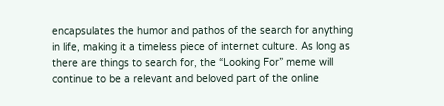encapsulates the humor and pathos of the search for anything in life, making it a timeless piece of internet culture. As long as there are things to search for, the “Looking For” meme will continue to be a relevant and beloved part of the online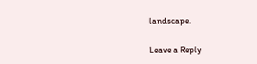landscape.

Leave a Reply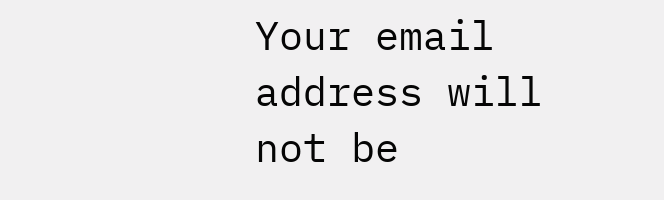Your email address will not be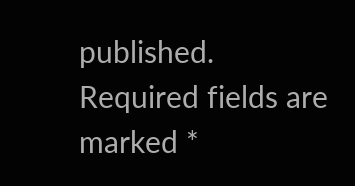published. Required fields are marked *